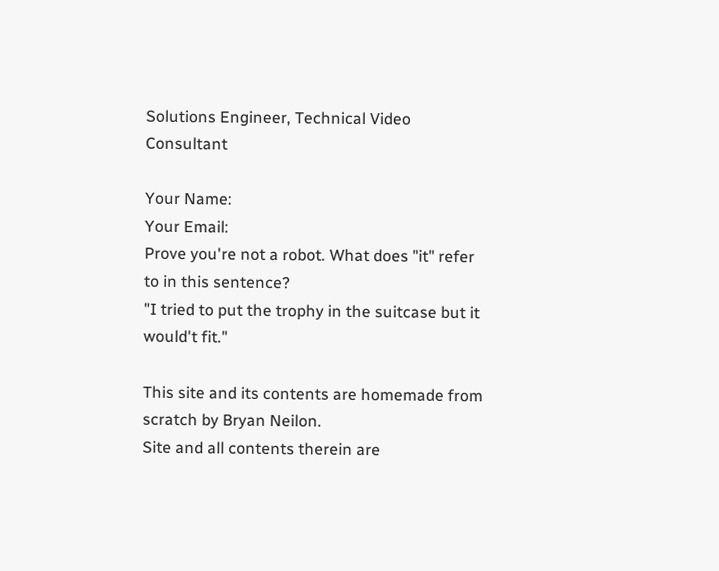Solutions Engineer, Technical Video Consultant

Your Name:
Your Email:
Prove you're not a robot. What does "it" refer to in this sentence?
"I tried to put the trophy in the suitcase but it would't fit."

This site and its contents are homemade from scratch by Bryan Neilon.
Site and all contents therein are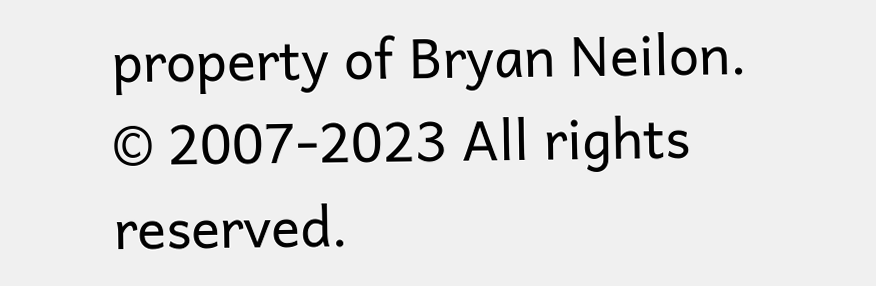property of Bryan Neilon.
© 2007-2023 All rights reserved.